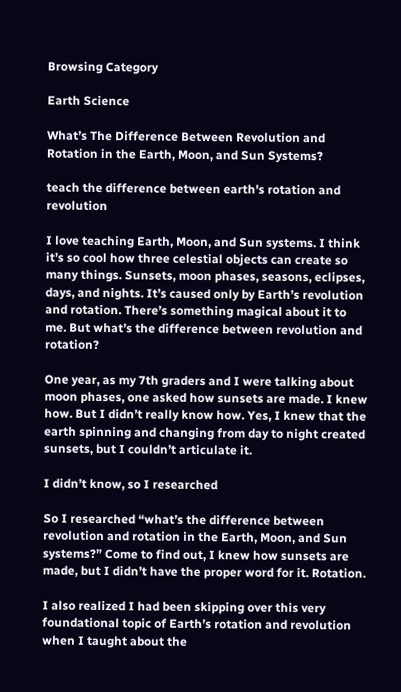Browsing Category

Earth Science

What’s The Difference Between Revolution and Rotation in the Earth, Moon, and Sun Systems?

teach the difference between earth's rotation and revolution

I love teaching Earth, Moon, and Sun systems. I think it’s so cool how three celestial objects can create so many things. Sunsets, moon phases, seasons, eclipses, days, and nights. It’s caused only by Earth’s revolution and rotation. There’s something magical about it to me. But what’s the difference between revolution and rotation?

One year, as my 7th graders and I were talking about moon phases, one asked how sunsets are made. I knew how. But I didn’t really know how. Yes, I knew that the earth spinning and changing from day to night created sunsets, but I couldn’t articulate it.

I didn’t know, so I researched

So I researched “what’s the difference between revolution and rotation in the Earth, Moon, and Sun systems?” Come to find out, I knew how sunsets are made, but I didn’t have the proper word for it. Rotation.

I also realized I had been skipping over this very foundational topic of Earth’s rotation and revolution when I taught about the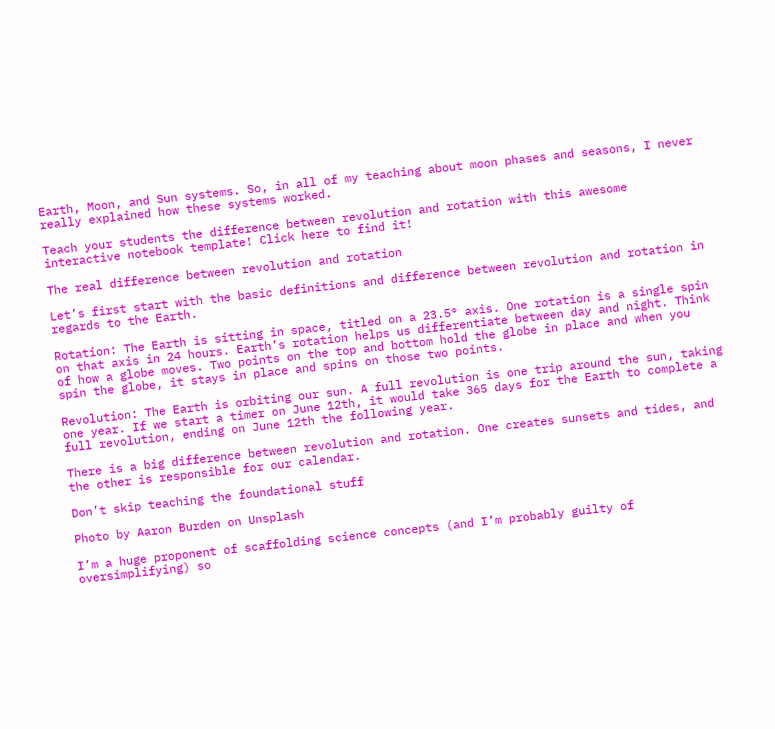Earth, Moon, and Sun systems. So, in all of my teaching about moon phases and seasons, I never really explained how these systems worked.

Teach your students the difference between revolution and rotation with this awesome interactive notebook template! Click here to find it!

The real difference between revolution and rotation

Let’s first start with the basic definitions and difference between revolution and rotation in regards to the Earth.

Rotation: The Earth is sitting in space, titled on a 23.5° axis. One rotation is a single spin on that axis in 24 hours. Earth’s rotation helps us differentiate between day and night. Think of how a globe moves. Two points on the top and bottom hold the globe in place and when you spin the globe, it stays in place and spins on those two points.

Revolution: The Earth is orbiting our sun. A full revolution is one trip around the sun, taking one year. If we start a timer on June 12th, it would take 365 days for the Earth to complete a full revolution, ending on June 12th the following year.

There is a big difference between revolution and rotation. One creates sunsets and tides, and the other is responsible for our calendar.

Don’t skip teaching the foundational stuff

Photo by Aaron Burden on Unsplash

I’m a huge proponent of scaffolding science concepts (and I’m probably guilty of oversimplifying) so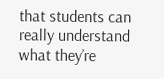that students can really understand what they’re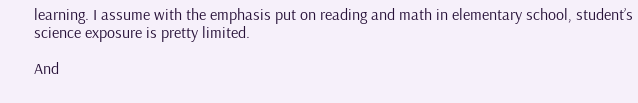learning. I assume with the emphasis put on reading and math in elementary school, student’s science exposure is pretty limited.

And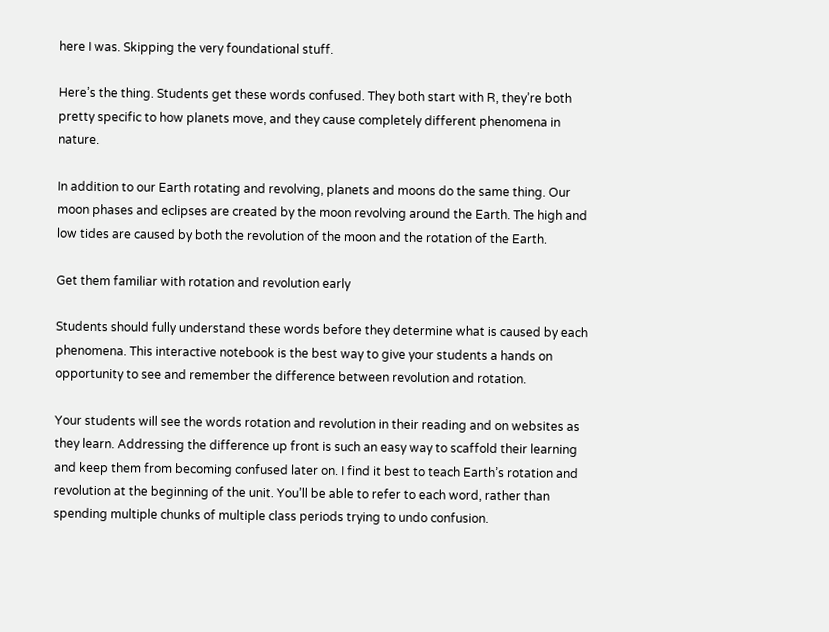here I was. Skipping the very foundational stuff.

Here’s the thing. Students get these words confused. They both start with R, they’re both pretty specific to how planets move, and they cause completely different phenomena in nature.

In addition to our Earth rotating and revolving, planets and moons do the same thing. Our moon phases and eclipses are created by the moon revolving around the Earth. The high and low tides are caused by both the revolution of the moon and the rotation of the Earth.

Get them familiar with rotation and revolution early

Students should fully understand these words before they determine what is caused by each phenomena. This interactive notebook is the best way to give your students a hands on opportunity to see and remember the difference between revolution and rotation.

Your students will see the words rotation and revolution in their reading and on websites as they learn. Addressing the difference up front is such an easy way to scaffold their learning and keep them from becoming confused later on. I find it best to teach Earth’s rotation and revolution at the beginning of the unit. You’ll be able to refer to each word, rather than spending multiple chunks of multiple class periods trying to undo confusion.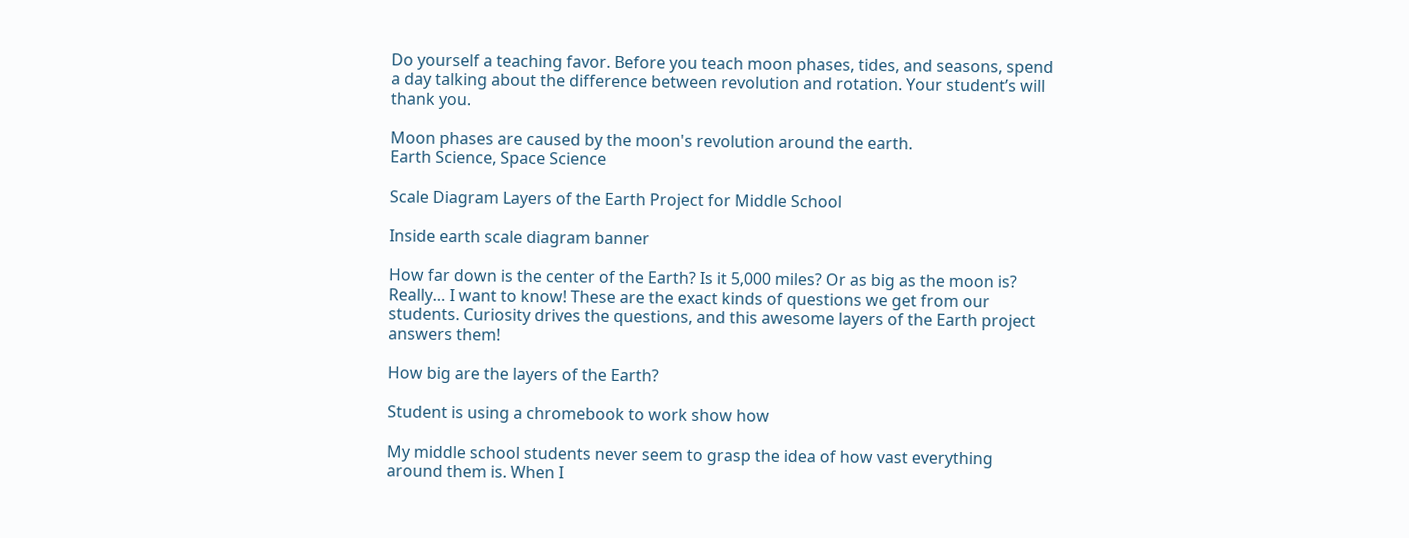Do yourself a teaching favor. Before you teach moon phases, tides, and seasons, spend a day talking about the difference between revolution and rotation. Your student’s will thank you.

Moon phases are caused by the moon's revolution around the earth.
Earth Science, Space Science

Scale Diagram Layers of the Earth Project for Middle School

Inside earth scale diagram banner

How far down is the center of the Earth? Is it 5,000 miles? Or as big as the moon is?  Really… I want to know! These are the exact kinds of questions we get from our students. Curiosity drives the questions, and this awesome layers of the Earth project answers them!

How big are the layers of the Earth?

Student is using a chromebook to work show how

My middle school students never seem to grasp the idea of how vast everything around them is. When I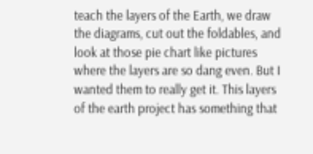teach the layers of the Earth, we draw the diagrams, cut out the foldables, and look at those pie chart like pictures where the layers are so dang even. But I wanted them to really get it. This layers of the earth project has something that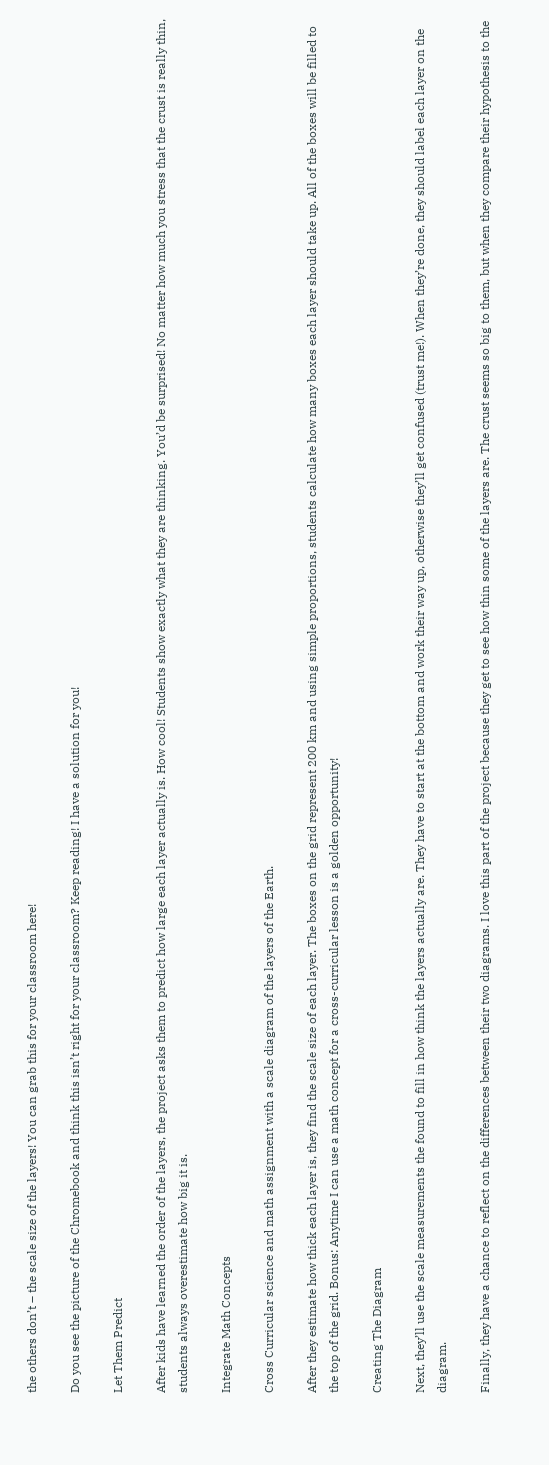the others don’t – the scale size of the layers! You can grab this for your classroom here!

Do you see the picture of the Chromebook and think this isn’t right for your classroom? Keep reading! I have a solution for you!

Let Them Predict

After kids have learned the order of the layers, the project asks them to predict how large each layer actually is. How cool! Students show exactly what they are thinking. You’d be surprised! No matter how much you stress that the crust is really thin, students always overestimate how big it is.

Integrate Math Concepts

Cross Curricular science and math assignment with a scale diagram of the layers of the Earth.

After they estimate how thick each layer is, they find the scale size of each layer. The boxes on the grid represent 200 km and using simple proportions, students calculate how many boxes each layer should take up. All of the boxes will be filled to the top of the grid. Bonus: Anytime I can use a math concept for a cross-curricular lesson is a golden opportunity!

Creating The Diagram

Next, they’ll use the scale measurements the found to fill in how think the layers actually are. They have to start at the bottom and work their way up, otherwise they’ll get confused (trust me!). When they’re done, they should label each layer on the diagram.

Finally, they have a chance to reflect on the differences between their two diagrams. I love this part of the project because they get to see how thin some of the layers are. The crust seems so big to them, but when they compare their hypothesis to the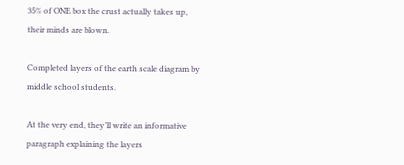35% of ONE box the crust actually takes up, their minds are blown.

Completed layers of the earth scale diagram by middle school students.

At the very end, they’ll write an informative paragraph explaining the layers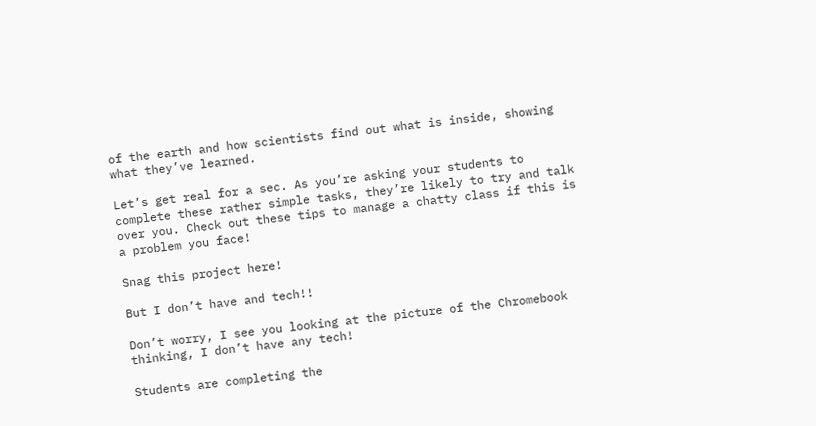of the earth and how scientists find out what is inside, showing what they’ve learned.

Let’s get real for a sec. As you’re asking your students to complete these rather simple tasks, they’re likely to try and talk over you. Check out these tips to manage a chatty class if this is a problem you face!

Snag this project here!

But I don’t have and tech!!

Don’t worry, I see you looking at the picture of the Chromebook thinking, I don’t have any tech!

Students are completing the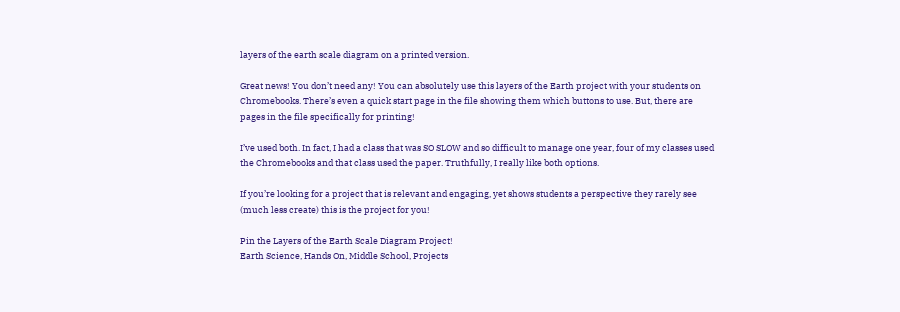layers of the earth scale diagram on a printed version.

Great news! You don’t need any! You can absolutely use this layers of the Earth project with your students on Chromebooks. There’s even a quick start page in the file showing them which buttons to use. But, there are pages in the file specifically for printing!

I’ve used both. In fact, I had a class that was SO SLOW and so difficult to manage one year, four of my classes used the Chromebooks and that class used the paper. Truthfully, I really like both options.

If you’re looking for a project that is relevant and engaging, yet shows students a perspective they rarely see (much less create) this is the project for you!

Pin the Layers of the Earth Scale Diagram Project!
Earth Science, Hands On, Middle School, Projects